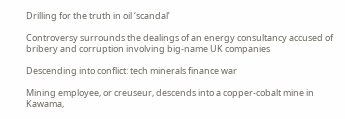Drilling for the truth in oil ‘scandal’

Controversy surrounds the dealings of an energy consultancy accused of bribery and corruption involving big-name UK companies

Descending into conflict: tech minerals finance war

Mining employee, or creuseur, descends into a copper-cobalt mine in Kawama,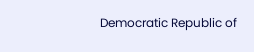Democratic Republic of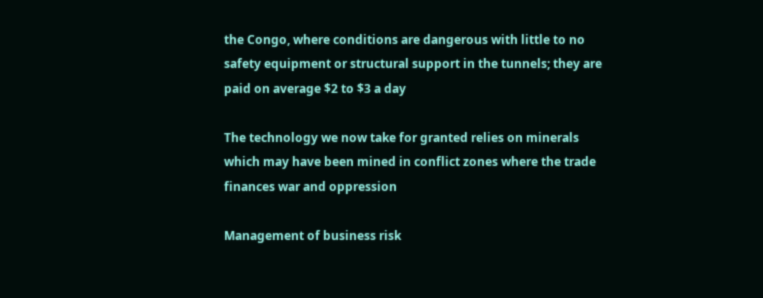the Congo, where conditions are dangerous with little to no safety equipment or structural support in the tunnels; they are paid on average $2 to $3 a day

The technology we now take for granted relies on minerals which may have been mined in conflict zones where the trade finances war and oppression

Management of business risk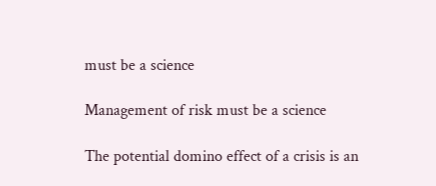must be a science

Management of risk must be a science

The potential domino effect of a crisis is an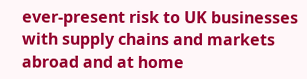ever-present risk to UK businesses with supply chains and markets abroad and at home